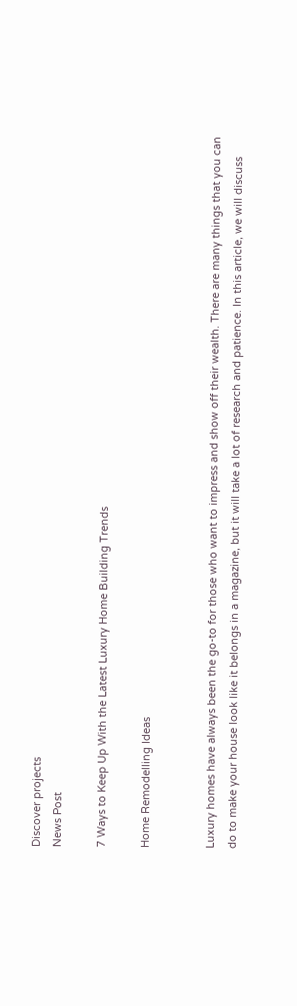Discover projects
News Post

7 Ways to Keep Up With the Latest Luxury Home Building Trends

Home Remodelling Ideas


Luxury homes have always been the go-to for those who want to impress and show off their wealth. There are many things that you can do to make your house look like it belongs in a magazine, but it will take a lot of research and patience. In this article, we will discuss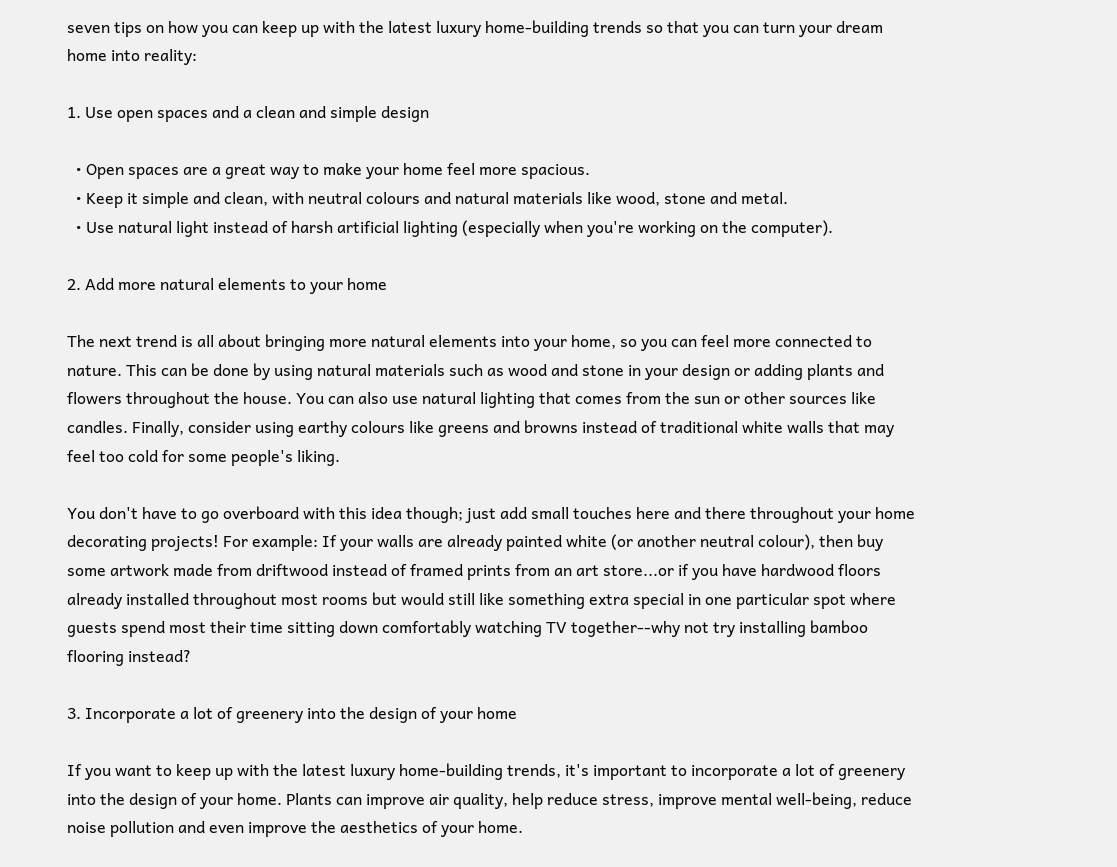seven tips on how you can keep up with the latest luxury home-building trends so that you can turn your dream home into reality:

1. Use open spaces and a clean and simple design

  • Open spaces are a great way to make your home feel more spacious.
  • Keep it simple and clean, with neutral colours and natural materials like wood, stone and metal.
  • Use natural light instead of harsh artificial lighting (especially when you're working on the computer).

2. Add more natural elements to your home

The next trend is all about bringing more natural elements into your home, so you can feel more connected to nature. This can be done by using natural materials such as wood and stone in your design or adding plants and flowers throughout the house. You can also use natural lighting that comes from the sun or other sources like candles. Finally, consider using earthy colours like greens and browns instead of traditional white walls that may feel too cold for some people's liking.

You don't have to go overboard with this idea though; just add small touches here and there throughout your home decorating projects! For example: If your walls are already painted white (or another neutral colour), then buy some artwork made from driftwood instead of framed prints from an art store...or if you have hardwood floors already installed throughout most rooms but would still like something extra special in one particular spot where guests spend most their time sitting down comfortably watching TV together--why not try installing bamboo flooring instead?

3. Incorporate a lot of greenery into the design of your home

If you want to keep up with the latest luxury home-building trends, it's important to incorporate a lot of greenery into the design of your home. Plants can improve air quality, help reduce stress, improve mental well-being, reduce noise pollution and even improve the aesthetics of your home.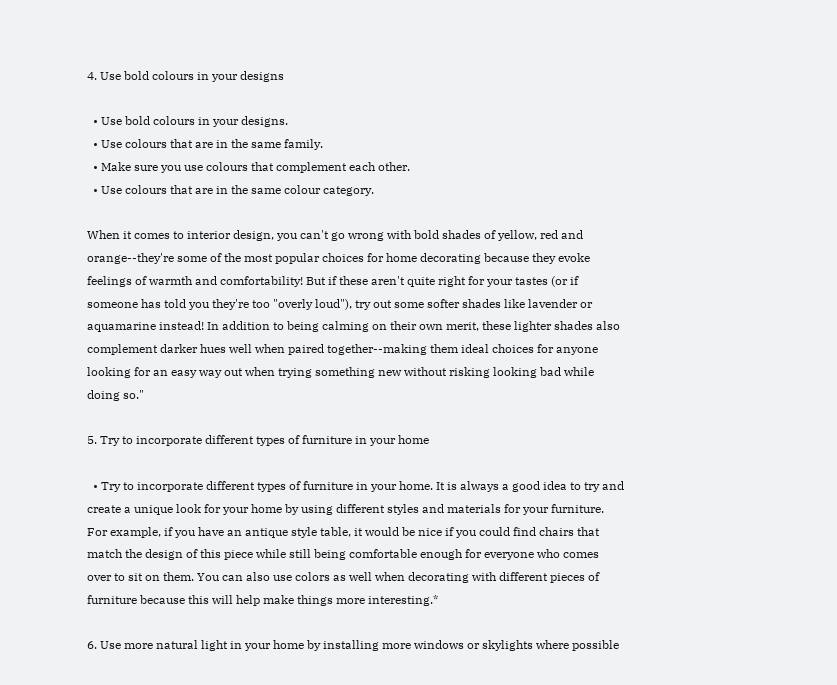4. Use bold colours in your designs

  • Use bold colours in your designs.
  • Use colours that are in the same family.
  • Make sure you use colours that complement each other.
  • Use colours that are in the same colour category.

When it comes to interior design, you can't go wrong with bold shades of yellow, red and orange--they're some of the most popular choices for home decorating because they evoke feelings of warmth and comfortability! But if these aren't quite right for your tastes (or if someone has told you they're too "overly loud"), try out some softer shades like lavender or aquamarine instead! In addition to being calming on their own merit, these lighter shades also complement darker hues well when paired together--making them ideal choices for anyone looking for an easy way out when trying something new without risking looking bad while doing so."

5. Try to incorporate different types of furniture in your home

  • Try to incorporate different types of furniture in your home. It is always a good idea to try and create a unique look for your home by using different styles and materials for your furniture. For example, if you have an antique style table, it would be nice if you could find chairs that match the design of this piece while still being comfortable enough for everyone who comes over to sit on them. You can also use colors as well when decorating with different pieces of furniture because this will help make things more interesting.*

6. Use more natural light in your home by installing more windows or skylights where possible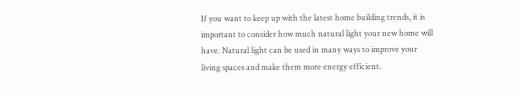If you want to keep up with the latest home building trends, it is important to consider how much natural light your new home will have. Natural light can be used in many ways to improve your living spaces and make them more energy efficient.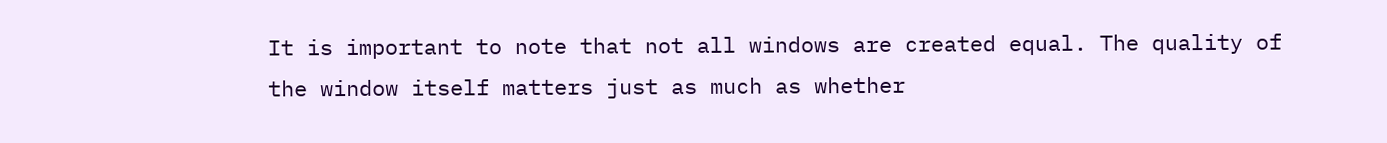It is important to note that not all windows are created equal. The quality of the window itself matters just as much as whether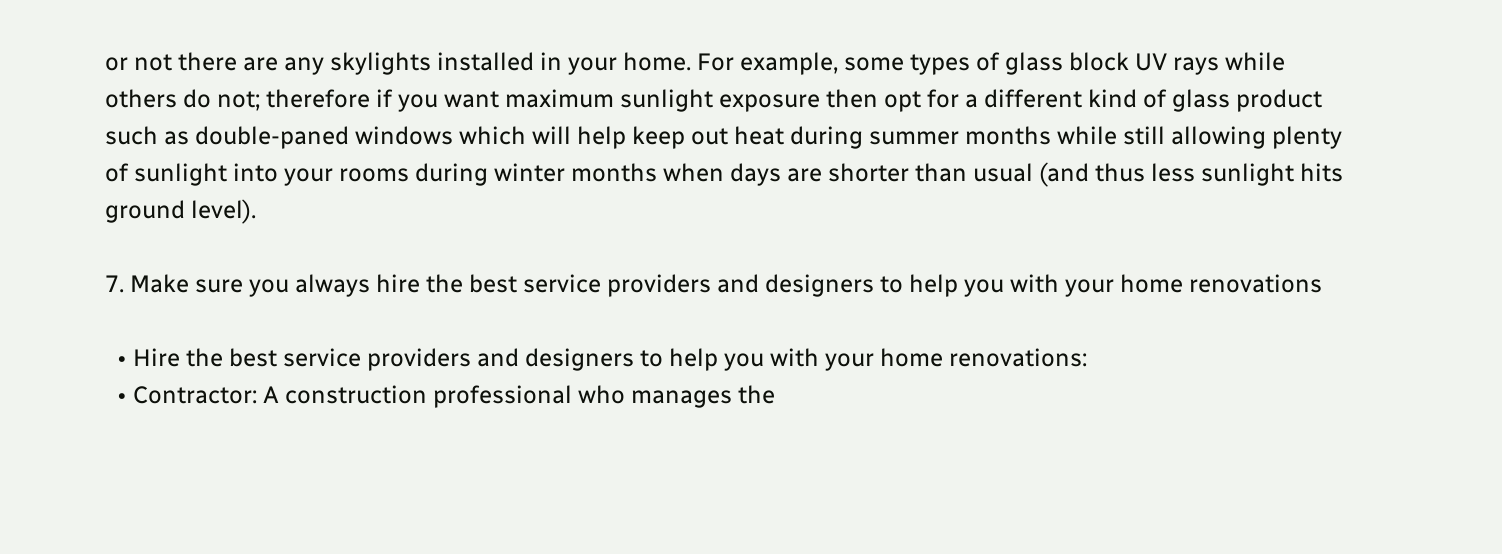or not there are any skylights installed in your home. For example, some types of glass block UV rays while others do not; therefore if you want maximum sunlight exposure then opt for a different kind of glass product such as double-paned windows which will help keep out heat during summer months while still allowing plenty of sunlight into your rooms during winter months when days are shorter than usual (and thus less sunlight hits ground level).

7. Make sure you always hire the best service providers and designers to help you with your home renovations

  • Hire the best service providers and designers to help you with your home renovations:
  • Contractor: A construction professional who manages the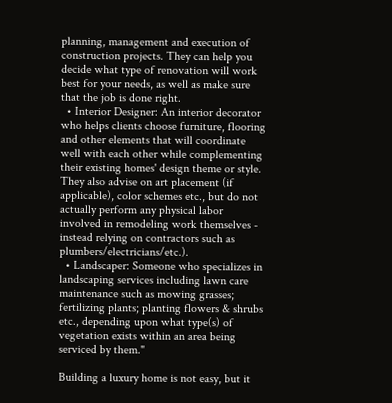planning, management and execution of construction projects. They can help you decide what type of renovation will work best for your needs, as well as make sure that the job is done right.
  • Interior Designer: An interior decorator who helps clients choose furniture, flooring and other elements that will coordinate well with each other while complementing their existing homes' design theme or style. They also advise on art placement (if applicable), color schemes etc., but do not actually perform any physical labor involved in remodeling work themselves - instead relying on contractors such as plumbers/electricians/etc.).
  • Landscaper: Someone who specializes in landscaping services including lawn care maintenance such as mowing grasses; fertilizing plants; planting flowers & shrubs etc., depending upon what type(s) of vegetation exists within an area being serviced by them."

Building a luxury home is not easy, but it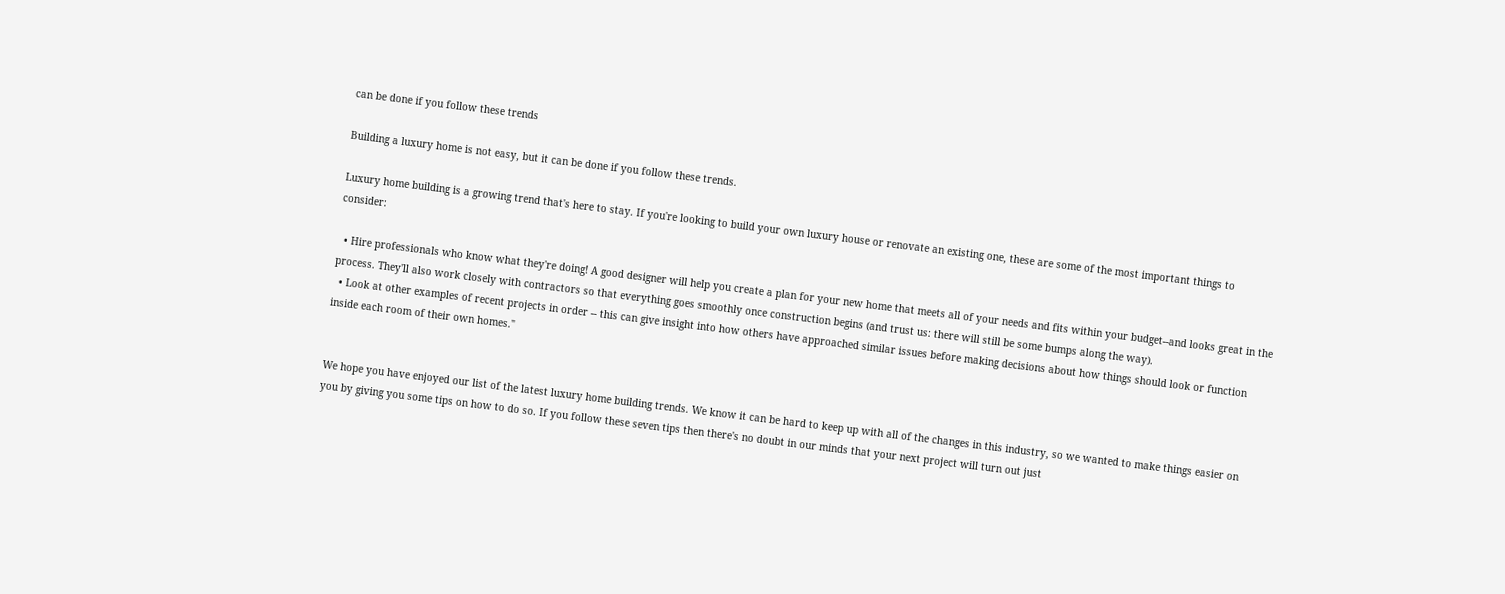can be done if you follow these trends

Building a luxury home is not easy, but it can be done if you follow these trends.

Luxury home building is a growing trend that's here to stay. If you're looking to build your own luxury house or renovate an existing one, these are some of the most important things to consider:

  • Hire professionals who know what they're doing! A good designer will help you create a plan for your new home that meets all of your needs and fits within your budget--and looks great in the process. They'll also work closely with contractors so that everything goes smoothly once construction begins (and trust us: there will still be some bumps along the way).
  • Look at other examples of recent projects in order -- this can give insight into how others have approached similar issues before making decisions about how things should look or function inside each room of their own homes."


We hope you have enjoyed our list of the latest luxury home building trends. We know it can be hard to keep up with all of the changes in this industry, so we wanted to make things easier on you by giving you some tips on how to do so. If you follow these seven tips then there's no doubt in our minds that your next project will turn out just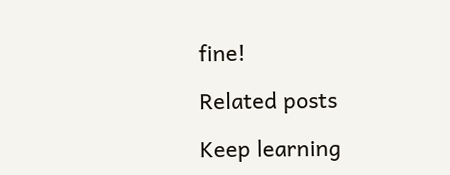fine!

Related posts

Keep learning